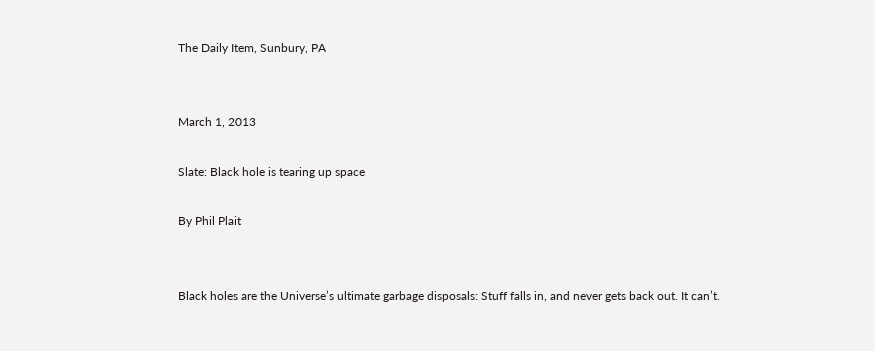The Daily Item, Sunbury, PA


March 1, 2013

Slate: Black hole is tearing up space

By Phil Plait


Black holes are the Universe’s ultimate garbage disposals: Stuff falls in, and never gets back out. It can’t.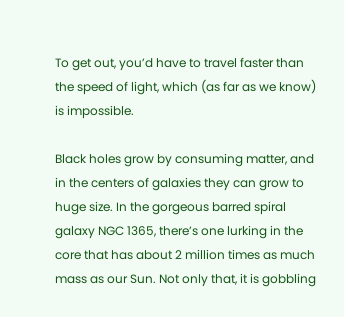To get out, you’d have to travel faster than the speed of light, which (as far as we know) is impossible.

Black holes grow by consuming matter, and in the centers of galaxies they can grow to huge size. In the gorgeous barred spiral galaxy NGC 1365, there’s one lurking in the core that has about 2 million times as much mass as our Sun. Not only that, it is gobbling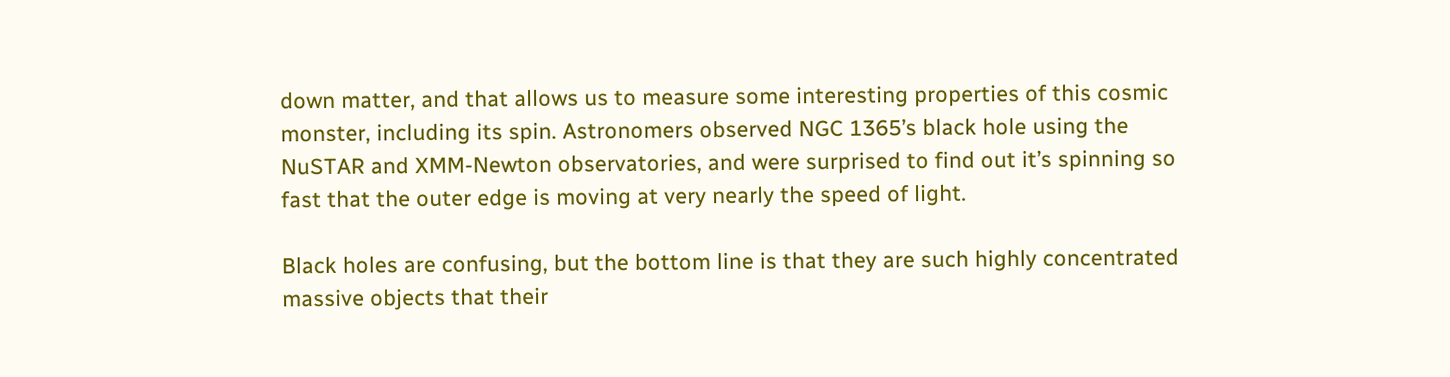down matter, and that allows us to measure some interesting properties of this cosmic monster, including its spin. Astronomers observed NGC 1365’s black hole using the NuSTAR and XMM-Newton observatories, and were surprised to find out it’s spinning so fast that the outer edge is moving at very nearly the speed of light.

Black holes are confusing, but the bottom line is that they are such highly concentrated massive objects that their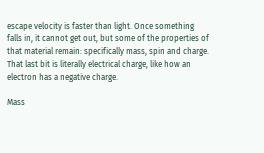escape velocity is faster than light. Once something falls in, it cannot get out, but some of the properties of that material remain: specifically mass, spin and charge. That last bit is literally electrical charge, like how an electron has a negative charge.

Mass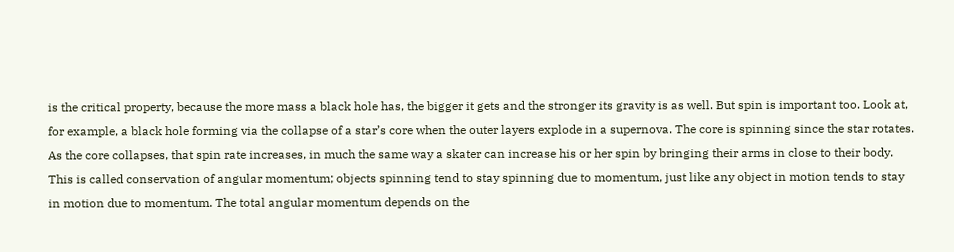is the critical property, because the more mass a black hole has, the bigger it gets and the stronger its gravity is as well. But spin is important too. Look at, for example, a black hole forming via the collapse of a star’s core when the outer layers explode in a supernova. The core is spinning since the star rotates. As the core collapses, that spin rate increases, in much the same way a skater can increase his or her spin by bringing their arms in close to their body. This is called conservation of angular momentum; objects spinning tend to stay spinning due to momentum, just like any object in motion tends to stay in motion due to momentum. The total angular momentum depends on the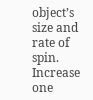object’s size and rate of spin. Increase one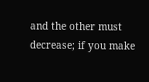and the other must decrease; if you make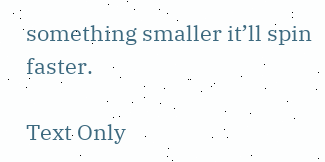something smaller it’ll spin faster.

Text Only